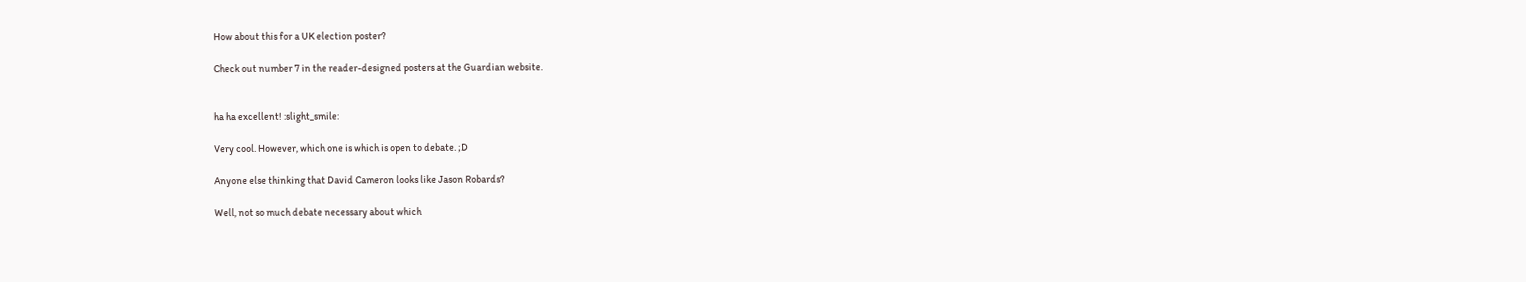How about this for a UK election poster?

Check out number 7 in the reader-designed posters at the Guardian website.


ha ha excellent! :slight_smile:

Very cool. However, which one is which is open to debate. ;D

Anyone else thinking that David Cameron looks like Jason Robards?

Well, not so much debate necessary about which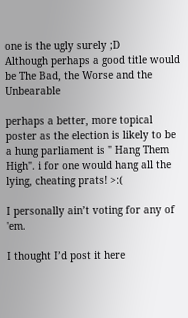one is the ugly surely ;D
Although perhaps a good title would be The Bad, the Worse and the Unbearable

perhaps a better, more topical poster as the election is likely to be a hung parliament is " Hang Them High". i for one would hang all the lying, cheating prats! >:(

I personally ain’t voting for any of 'em.

I thought I’d post it here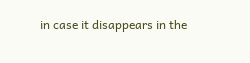in case it disappears in the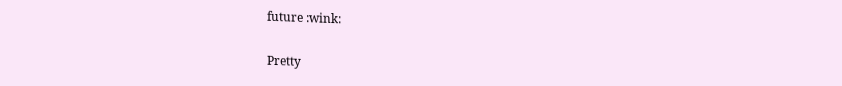future :wink:

Pretty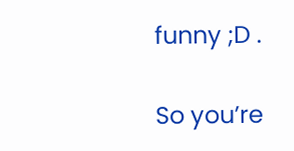funny ;D .

So you’re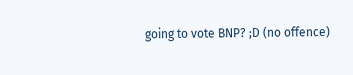going to vote BNP? ;D (no offence)